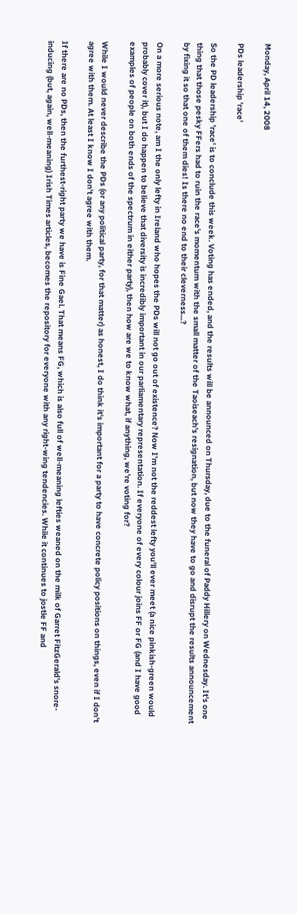Monday, April 14, 2008

PDs leadership 'race'

So the PD leadership 'race' is to conclude this week. Voting has ended, and the results will be announced on Thursday, due to the funeral of Paddy Hillery on Wednesday. It's one thing that those pesky FFers had to ruin the race's momentum with the small matter of the Taoiseach's resignation, but now they have to go and disrupt the results announcement by fixing it so that one of them dies! Is there no end to their cleverness...?

On a more serious note, am I the only lefty in Ireland who hopes the PDs will not go out of existence? Now I'm not the reddest lefty you'll ever meet (a nice pinkish-green would probably cover it), but I do happen to believe that diversity is incredibly important in our parliamentary representation. If everyone of every colour joins FF or FG (and I have good examples of people on both ends of the spectrum in either party), then how are we to know what, if anything, we're voting for?

While I would never describe the PDs (or any political party, for that matter) as honest, I do think it's important for a party to have concrete policy positions on things, even if I don't agree with them. At least I know I don't agree with them.

If there are no PDs, then the furthest-right party we have is Fine Gael. That means FG, which is also full of well-meaning lefties weaned on the milk of Garret FitzGerald's snore-inducing (but, again, well-meaning) Irish Times articles, becomes the repository for everyone with any right-wing tendencies. While it continues to jostle FF and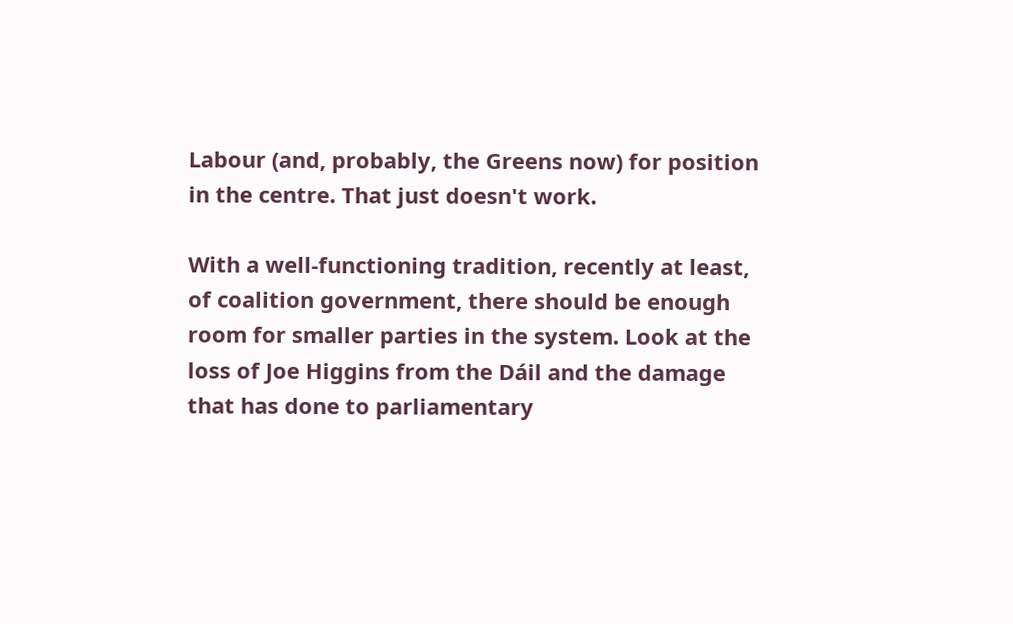Labour (and, probably, the Greens now) for position in the centre. That just doesn't work.

With a well-functioning tradition, recently at least, of coalition government, there should be enough room for smaller parties in the system. Look at the loss of Joe Higgins from the Dáil and the damage that has done to parliamentary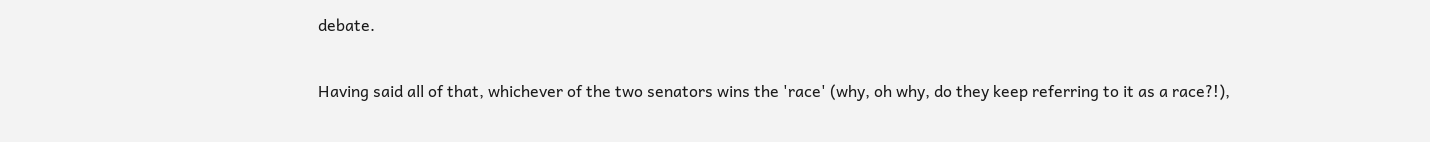debate.

Having said all of that, whichever of the two senators wins the 'race' (why, oh why, do they keep referring to it as a race?!),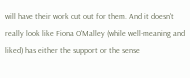will have their work cut out for them. And it doesn't really look like Fiona O'Malley (while well-meaning and liked) has either the support or the sense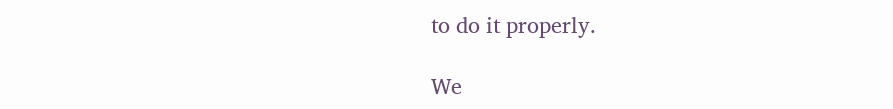to do it properly.

We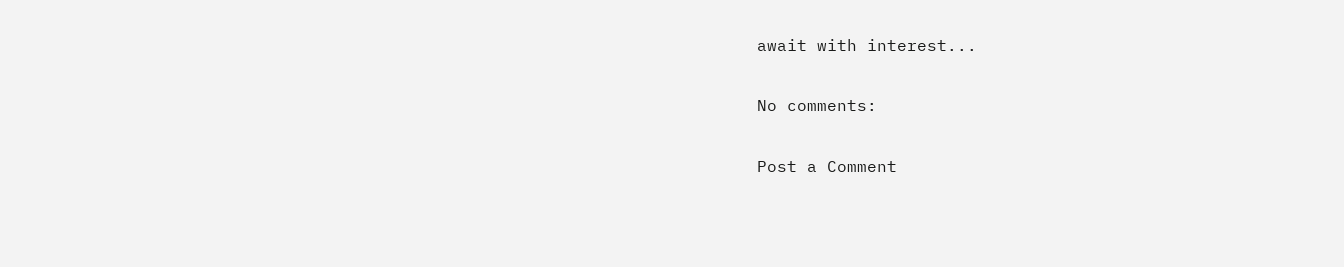await with interest...

No comments:

Post a Comment